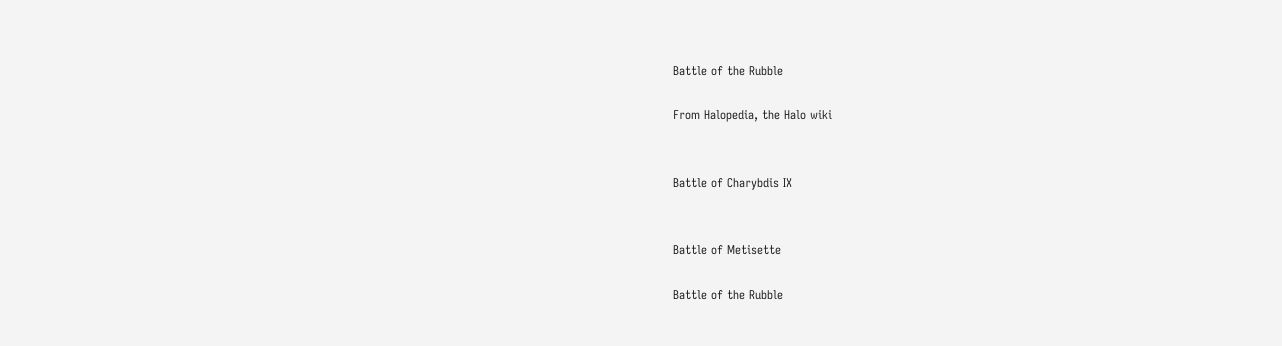Battle of the Rubble

From Halopedia, the Halo wiki


Battle of Charybdis IX


Battle of Metisette

Battle of the Rubble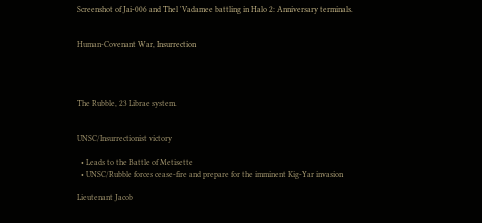Screenshot of Jai-006 and Thel 'Vadamee battling in Halo 2: Anniversary terminals.


Human-Covenant War, Insurrection




The Rubble, 23 Librae system.


UNSC/Insurrectionist victory

  • Leads to the Battle of Metisette
  • UNSC/Rubble forces cease-fire and prepare for the imminent Kig-Yar invasion

Lieutenant Jacob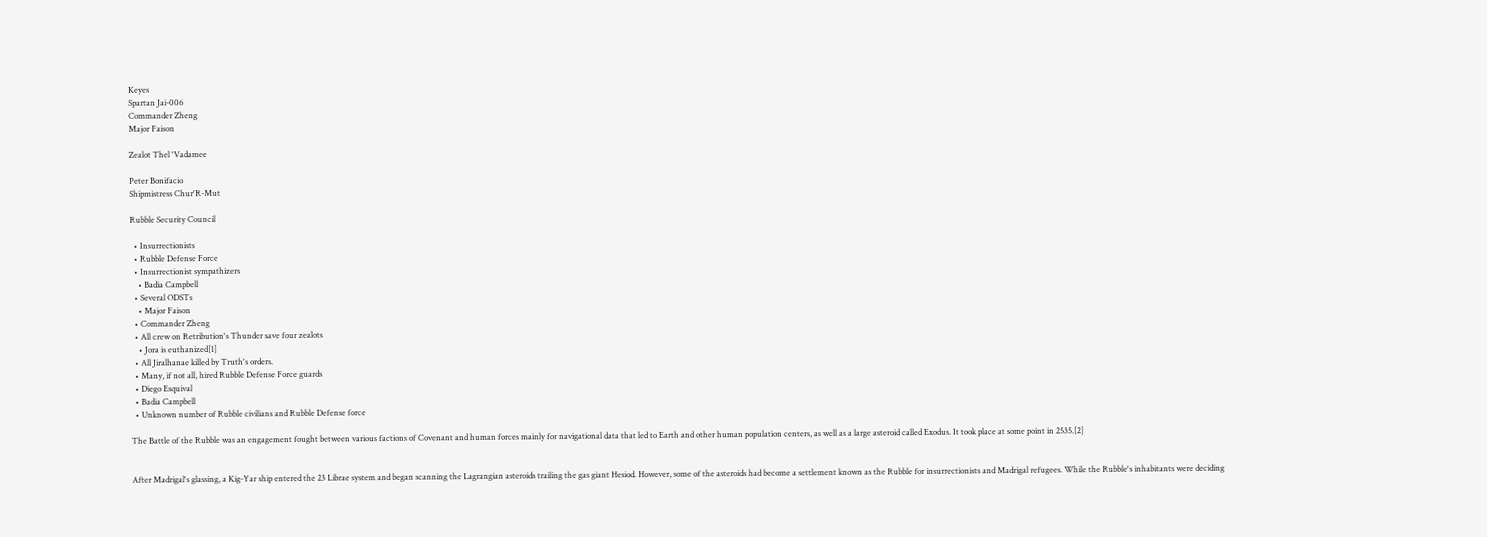Keyes
Spartan Jai-006
Commander Zheng
Major Faison

Zealot Thel 'Vadamee

Peter Bonifacio
Shipmistress Chur'R-Mut

Rubble Security Council

  • Insurrectionists
  • Rubble Defense Force
  • Insurrectionist sympathizers
    • Badia Campbell
  • Several ODSTs
    • Major Faison
  • Commander Zheng
  • All crew on Retribution's Thunder save four zealots
    • Jora is euthanized[1]
  • All Jiralhanae killed by Truth's orders.
  • Many, if not all, hired Rubble Defense Force guards
  • Diego Esquival
  • Badia Campbell
  • Unknown number of Rubble civilians and Rubble Defense force

The Battle of the Rubble was an engagement fought between various factions of Covenant and human forces mainly for navigational data that led to Earth and other human population centers, as well as a large asteroid called Exodus. It took place at some point in 2535.[2]


After Madrigal's glassing, a Kig-Yar ship entered the 23 Librae system and began scanning the Lagrangian asteroids trailing the gas giant Hesiod. However, some of the asteroids had become a settlement known as the Rubble for insurrectionists and Madrigal refugees. While the Rubble's inhabitants were deciding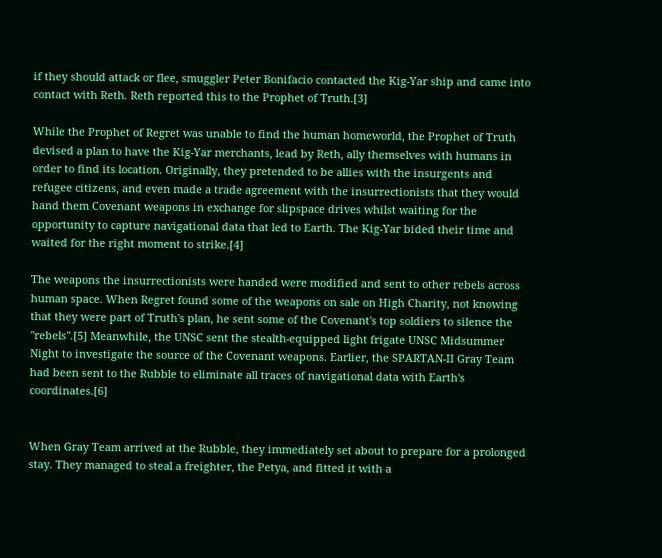if they should attack or flee, smuggler Peter Bonifacio contacted the Kig-Yar ship and came into contact with Reth. Reth reported this to the Prophet of Truth.[3]

While the Prophet of Regret was unable to find the human homeworld, the Prophet of Truth devised a plan to have the Kig-Yar merchants, lead by Reth, ally themselves with humans in order to find its location. Originally, they pretended to be allies with the insurgents and refugee citizens, and even made a trade agreement with the insurrectionists that they would hand them Covenant weapons in exchange for slipspace drives whilst waiting for the opportunity to capture navigational data that led to Earth. The Kig-Yar bided their time and waited for the right moment to strike.[4]

The weapons the insurrectionists were handed were modified and sent to other rebels across human space. When Regret found some of the weapons on sale on High Charity, not knowing that they were part of Truth's plan, he sent some of the Covenant's top soldiers to silence the "rebels".[5] Meanwhile, the UNSC sent the stealth-equipped light frigate UNSC Midsummer Night to investigate the source of the Covenant weapons. Earlier, the SPARTAN-II Gray Team had been sent to the Rubble to eliminate all traces of navigational data with Earth's coordinates.[6]


When Gray Team arrived at the Rubble, they immediately set about to prepare for a prolonged stay. They managed to steal a freighter, the Petya, and fitted it with a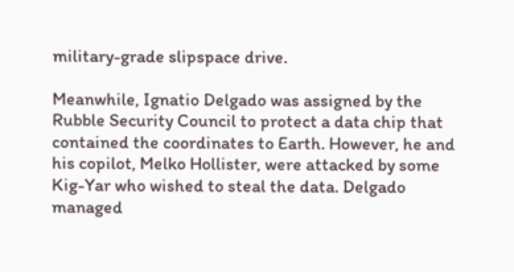military-grade slipspace drive.

Meanwhile, Ignatio Delgado was assigned by the Rubble Security Council to protect a data chip that contained the coordinates to Earth. However, he and his copilot, Melko Hollister, were attacked by some Kig-Yar who wished to steal the data. Delgado managed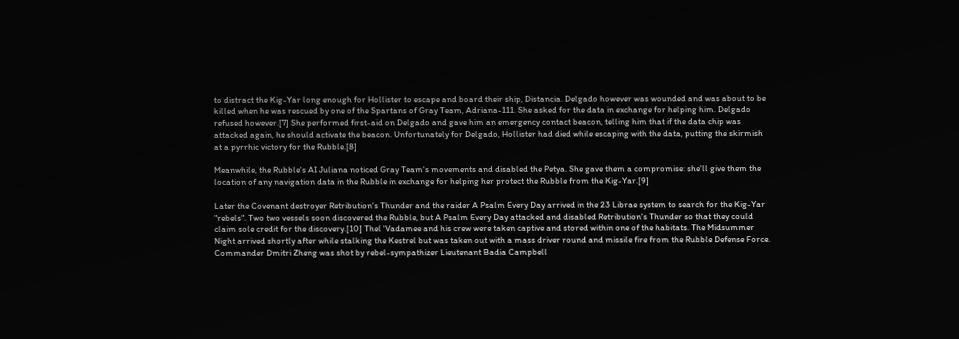to distract the Kig-Yar long enough for Hollister to escape and board their ship, Distancia. Delgado however was wounded and was about to be killed when he was rescued by one of the Spartans of Gray Team, Adriana-111. She asked for the data in exchange for helping him. Delgado refused however.[7] She performed first-aid on Delgado and gave him an emergency contact beacon, telling him that if the data chip was attacked again, he should activate the beacon. Unfortunately for Delgado, Hollister had died while escaping with the data, putting the skirmish at a pyrrhic victory for the Rubble.[8]

Meanwhile, the Rubble's AI Juliana noticed Gray Team's movements and disabled the Petya. She gave them a compromise: she'll give them the location of any navigation data in the Rubble in exchange for helping her protect the Rubble from the Kig-Yar.[9]

Later the Covenant destroyer Retribution's Thunder and the raider A Psalm Every Day arrived in the 23 Librae system to search for the Kig-Yar "rebels". Two two vessels soon discovered the Rubble, but A Psalm Every Day attacked and disabled Retribution's Thunder so that they could claim sole credit for the discovery.[10] Thel 'Vadamee and his crew were taken captive and stored within one of the habitats. The Midsummer Night arrived shortly after while stalking the Kestrel but was taken out with a mass driver round and missile fire from the Rubble Defense Force. Commander Dmitri Zheng was shot by rebel-sympathizer Lieutenant Badia Campbell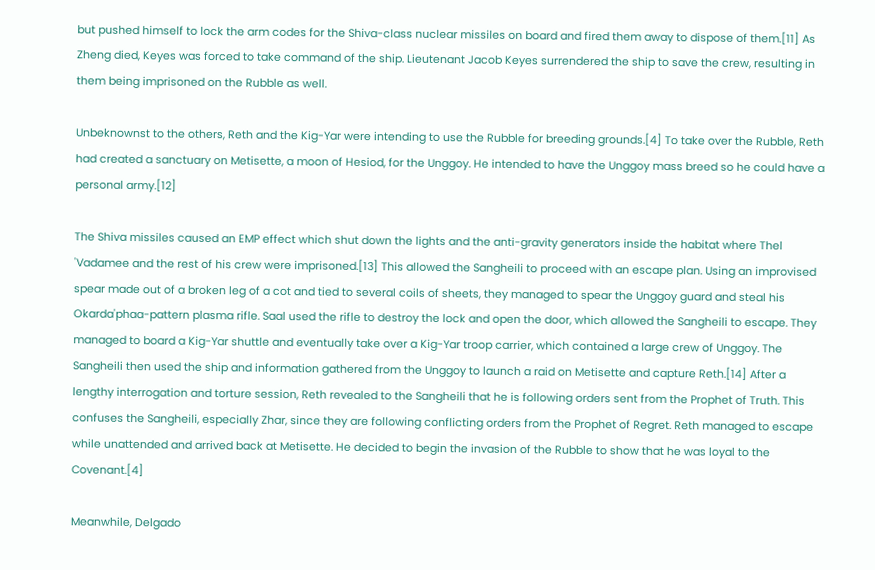but pushed himself to lock the arm codes for the Shiva-class nuclear missiles on board and fired them away to dispose of them.[11] As Zheng died, Keyes was forced to take command of the ship. Lieutenant Jacob Keyes surrendered the ship to save the crew, resulting in them being imprisoned on the Rubble as well.

Unbeknownst to the others, Reth and the Kig-Yar were intending to use the Rubble for breeding grounds.[4] To take over the Rubble, Reth had created a sanctuary on Metisette, a moon of Hesiod, for the Unggoy. He intended to have the Unggoy mass breed so he could have a personal army.[12]

The Shiva missiles caused an EMP effect which shut down the lights and the anti-gravity generators inside the habitat where Thel 'Vadamee and the rest of his crew were imprisoned.[13] This allowed the Sangheili to proceed with an escape plan. Using an improvised spear made out of a broken leg of a cot and tied to several coils of sheets, they managed to spear the Unggoy guard and steal his Okarda'phaa-pattern plasma rifle. Saal used the rifle to destroy the lock and open the door, which allowed the Sangheili to escape. They managed to board a Kig-Yar shuttle and eventually take over a Kig-Yar troop carrier, which contained a large crew of Unggoy. The Sangheili then used the ship and information gathered from the Unggoy to launch a raid on Metisette and capture Reth.[14] After a lengthy interrogation and torture session, Reth revealed to the Sangheili that he is following orders sent from the Prophet of Truth. This confuses the Sangheili, especially Zhar, since they are following conflicting orders from the Prophet of Regret. Reth managed to escape while unattended and arrived back at Metisette. He decided to begin the invasion of the Rubble to show that he was loyal to the Covenant.[4]

Meanwhile, Delgado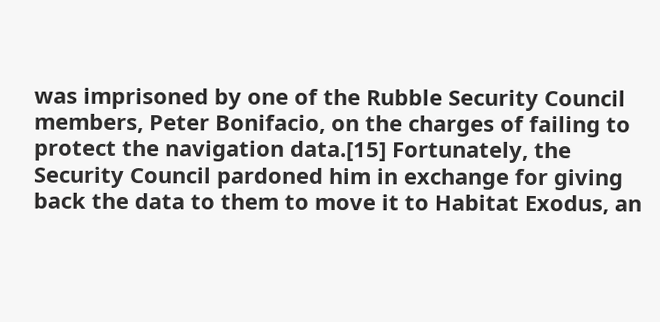was imprisoned by one of the Rubble Security Council members, Peter Bonifacio, on the charges of failing to protect the navigation data.[15] Fortunately, the Security Council pardoned him in exchange for giving back the data to them to move it to Habitat Exodus, an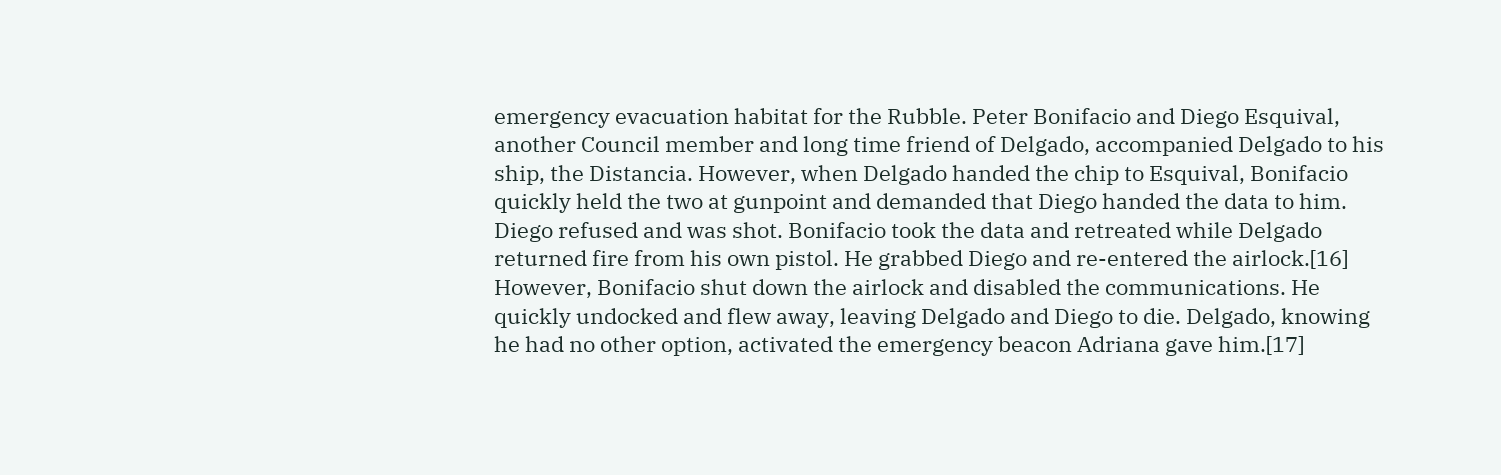emergency evacuation habitat for the Rubble. Peter Bonifacio and Diego Esquival, another Council member and long time friend of Delgado, accompanied Delgado to his ship, the Distancia. However, when Delgado handed the chip to Esquival, Bonifacio quickly held the two at gunpoint and demanded that Diego handed the data to him. Diego refused and was shot. Bonifacio took the data and retreated while Delgado returned fire from his own pistol. He grabbed Diego and re-entered the airlock.[16] However, Bonifacio shut down the airlock and disabled the communications. He quickly undocked and flew away, leaving Delgado and Diego to die. Delgado, knowing he had no other option, activated the emergency beacon Adriana gave him.[17]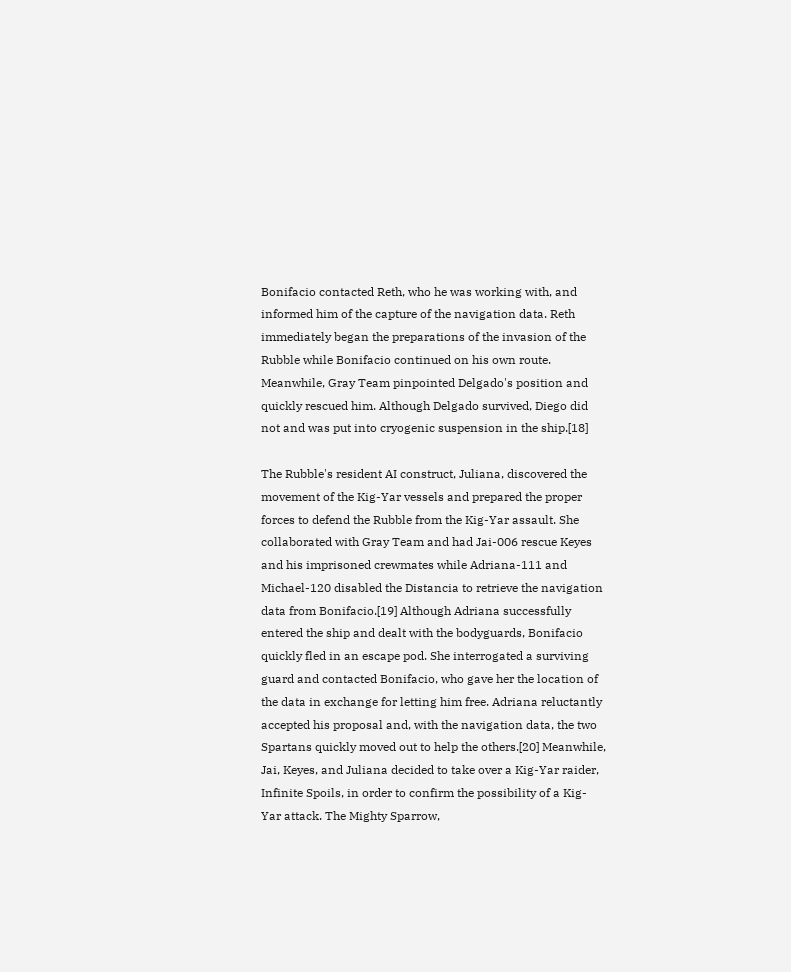Bonifacio contacted Reth, who he was working with, and informed him of the capture of the navigation data. Reth immediately began the preparations of the invasion of the Rubble while Bonifacio continued on his own route. Meanwhile, Gray Team pinpointed Delgado's position and quickly rescued him. Although Delgado survived, Diego did not and was put into cryogenic suspension in the ship.[18]

The Rubble's resident AI construct, Juliana, discovered the movement of the Kig-Yar vessels and prepared the proper forces to defend the Rubble from the Kig-Yar assault. She collaborated with Gray Team and had Jai-006 rescue Keyes and his imprisoned crewmates while Adriana-111 and Michael-120 disabled the Distancia to retrieve the navigation data from Bonifacio.[19] Although Adriana successfully entered the ship and dealt with the bodyguards, Bonifacio quickly fled in an escape pod. She interrogated a surviving guard and contacted Bonifacio, who gave her the location of the data in exchange for letting him free. Adriana reluctantly accepted his proposal and, with the navigation data, the two Spartans quickly moved out to help the others.[20] Meanwhile, Jai, Keyes, and Juliana decided to take over a Kig-Yar raider, Infinite Spoils, in order to confirm the possibility of a Kig-Yar attack. The Mighty Sparrow,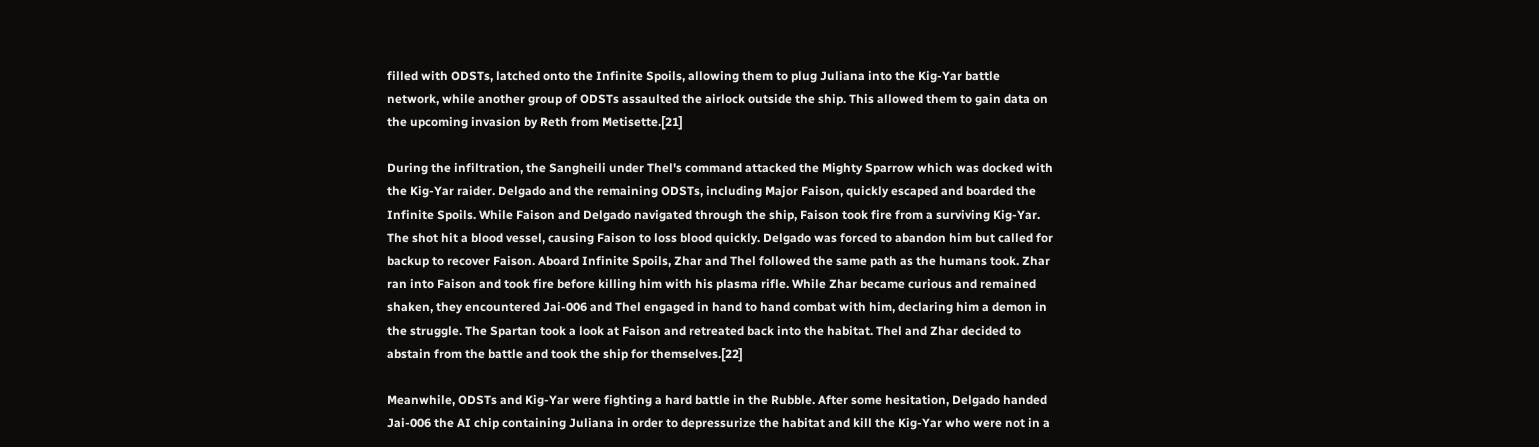filled with ODSTs, latched onto the Infinite Spoils, allowing them to plug Juliana into the Kig-Yar battle network, while another group of ODSTs assaulted the airlock outside the ship. This allowed them to gain data on the upcoming invasion by Reth from Metisette.[21]

During the infiltration, the Sangheili under Thel's command attacked the Mighty Sparrow which was docked with the Kig-Yar raider. Delgado and the remaining ODSTs, including Major Faison, quickly escaped and boarded the Infinite Spoils. While Faison and Delgado navigated through the ship, Faison took fire from a surviving Kig-Yar. The shot hit a blood vessel, causing Faison to loss blood quickly. Delgado was forced to abandon him but called for backup to recover Faison. Aboard Infinite Spoils, Zhar and Thel followed the same path as the humans took. Zhar ran into Faison and took fire before killing him with his plasma rifle. While Zhar became curious and remained shaken, they encountered Jai-006 and Thel engaged in hand to hand combat with him, declaring him a demon in the struggle. The Spartan took a look at Faison and retreated back into the habitat. Thel and Zhar decided to abstain from the battle and took the ship for themselves.[22]

Meanwhile, ODSTs and Kig-Yar were fighting a hard battle in the Rubble. After some hesitation, Delgado handed Jai-006 the AI chip containing Juliana in order to depressurize the habitat and kill the Kig-Yar who were not in a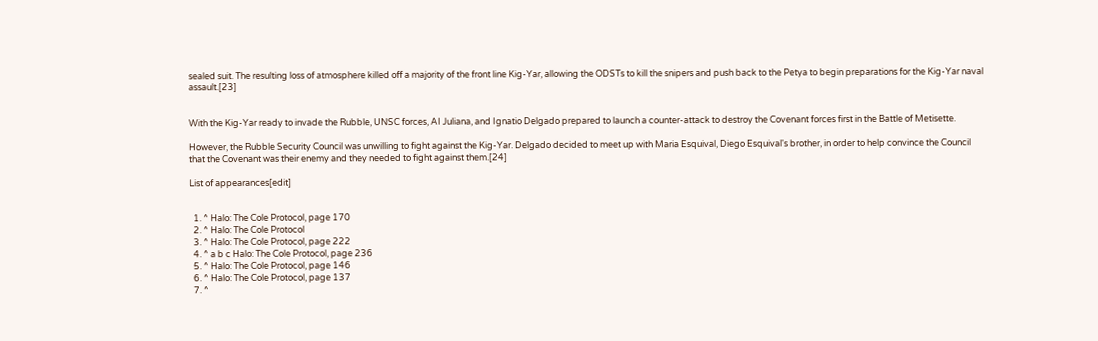sealed suit. The resulting loss of atmosphere killed off a majority of the front line Kig-Yar, allowing the ODSTs to kill the snipers and push back to the Petya to begin preparations for the Kig-Yar naval assault.[23]


With the Kig-Yar ready to invade the Rubble, UNSC forces, AI Juliana, and Ignatio Delgado prepared to launch a counter-attack to destroy the Covenant forces first in the Battle of Metisette.

However, the Rubble Security Council was unwilling to fight against the Kig-Yar. Delgado decided to meet up with Maria Esquival, Diego Esquival's brother, in order to help convince the Council that the Covenant was their enemy and they needed to fight against them.[24]

List of appearances[edit]


  1. ^ Halo: The Cole Protocol, page 170
  2. ^ Halo: The Cole Protocol
  3. ^ Halo: The Cole Protocol, page 222
  4. ^ a b c Halo: The Cole Protocol, page 236
  5. ^ Halo: The Cole Protocol, page 146
  6. ^ Halo: The Cole Protocol, page 137
  7. ^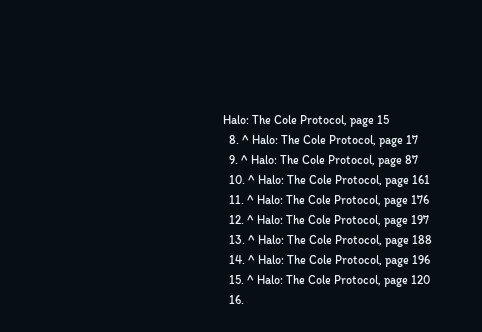Halo: The Cole Protocol, page 15
  8. ^ Halo: The Cole Protocol, page 17
  9. ^ Halo: The Cole Protocol, page 87
  10. ^ Halo: The Cole Protocol, page 161
  11. ^ Halo: The Cole Protocol, page 176
  12. ^ Halo: The Cole Protocol, page 197
  13. ^ Halo: The Cole Protocol, page 188
  14. ^ Halo: The Cole Protocol, page 196
  15. ^ Halo: The Cole Protocol, page 120
  16.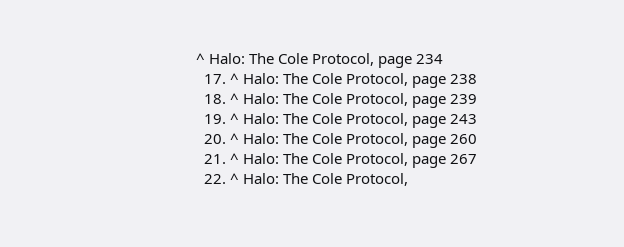^ Halo: The Cole Protocol, page 234
  17. ^ Halo: The Cole Protocol, page 238
  18. ^ Halo: The Cole Protocol, page 239
  19. ^ Halo: The Cole Protocol, page 243
  20. ^ Halo: The Cole Protocol, page 260
  21. ^ Halo: The Cole Protocol, page 267
  22. ^ Halo: The Cole Protocol,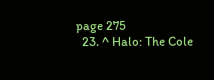page 275
  23. ^ Halo: The Cole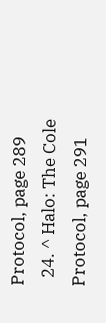Protocol, page 289
  24. ^ Halo: The Cole Protocol, page 291